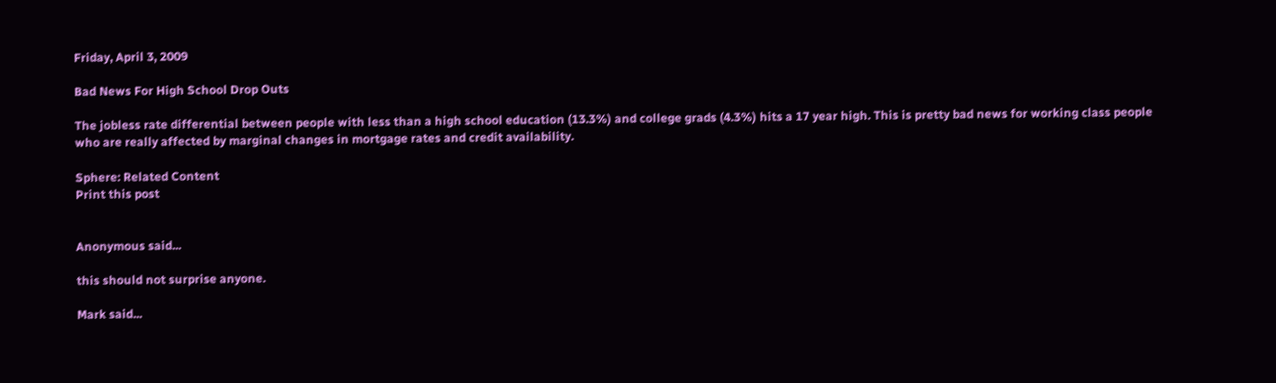Friday, April 3, 2009

Bad News For High School Drop Outs

The jobless rate differential between people with less than a high school education (13.3%) and college grads (4.3%) hits a 17 year high. This is pretty bad news for working class people who are really affected by marginal changes in mortgage rates and credit availability.

Sphere: Related Content
Print this post


Anonymous said...

this should not surprise anyone.

Mark said...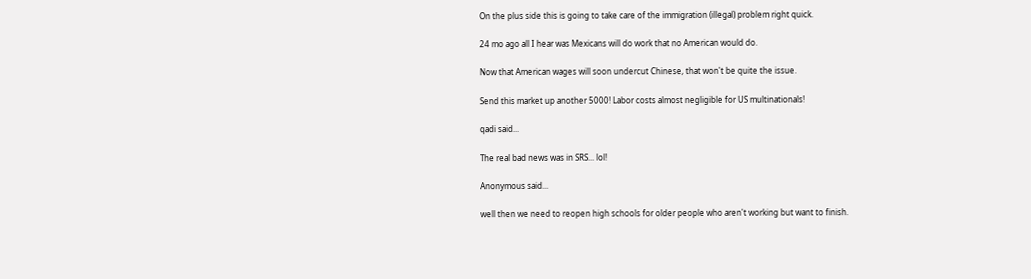On the plus side this is going to take care of the immigration (illegal) problem right quick.

24 mo ago all I hear was Mexicans will do work that no American would do.

Now that American wages will soon undercut Chinese, that won't be quite the issue.

Send this market up another 5000! Labor costs almost negligible for US multinationals!

qadi said...

The real bad news was in SRS... lol!

Anonymous said...

well then we need to reopen high schools for older people who aren't working but want to finish.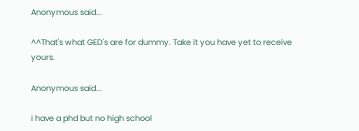Anonymous said...

^^That's what GED's are for dummy. Take it you have yet to receive yours.

Anonymous said...

i have a phd but no high school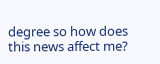degree so how does this news affect me?